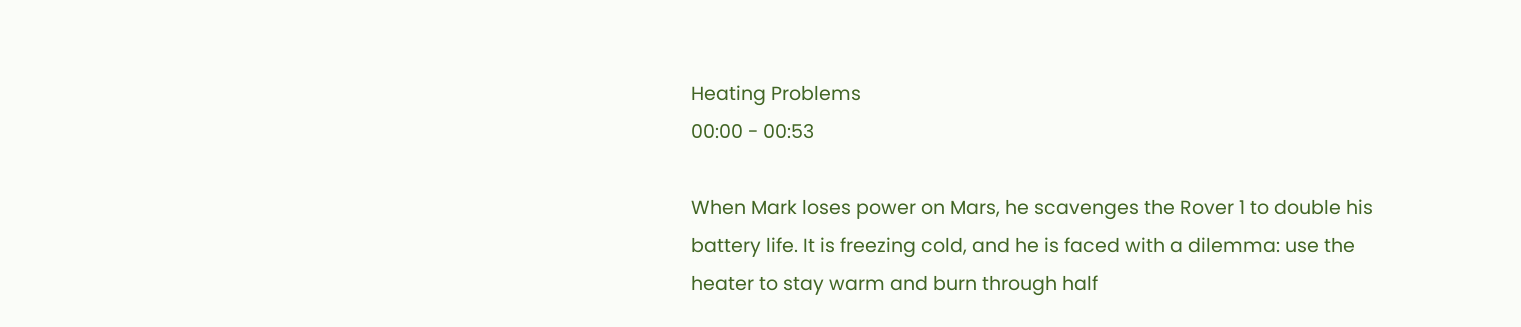Heating Problems
00:00 - 00:53

When Mark loses power on Mars, he scavenges the Rover 1 to double his battery life. It is freezing cold, and he is faced with a dilemma: use the heater to stay warm and burn through half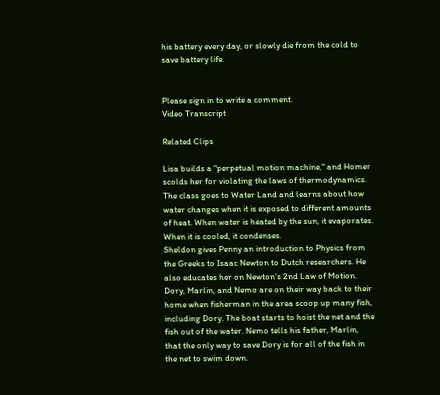his battery every day, or slowly die from the cold to save battery life.


Please sign in to write a comment.
Video Transcript

Related Clips

Lisa builds a "perpetual motion machine," and Homer scolds her for violating the laws of thermodynamics.
The class goes to Water Land and learns about how water changes when it is exposed to different amounts of heat. When water is heated by the sun, it evaporates. When it is cooled, it condenses.
Sheldon gives Penny an introduction to Physics from the Greeks to Isaac Newton to Dutch researchers. He also educates her on Newton's 2nd Law of Motion.
Dory, Marlin, and Nemo are on their way back to their home when fisherman in the area scoop up many fish, including Dory. The boat starts to hoist the net and the fish out of the water. Nemo tells his father, Marlin, that the only way to save Dory is for all of the fish in the net to swim down.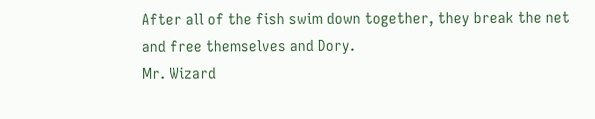After all of the fish swim down together, they break the net and free themselves and Dory.
Mr. Wizard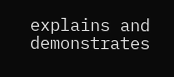explains and demonstrates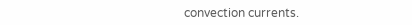convection currents.